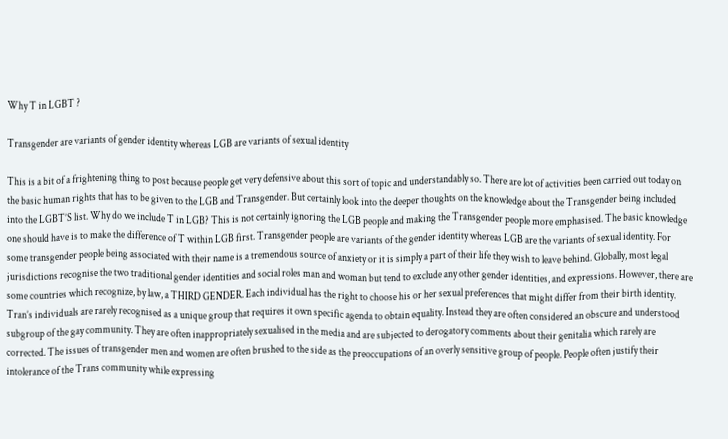Why T in LGBT ?

Transgender are variants of gender identity whereas LGB are variants of sexual identity

This is a bit of a frightening thing to post because people get very defensive about this sort of topic and understandably so. There are lot of activities been carried out today on the basic human rights that has to be given to the LGB and Transgender. But certainly look into the deeper thoughts on the knowledge about the Transgender being included into the LGBT’S list. Why do we include T in LGB? This is not certainly ignoring the LGB people and making the Transgender people more emphasised. The basic knowledge one should have is to make the difference of T within LGB first. Transgender people are variants of the gender identity whereas LGB are the variants of sexual identity. For some transgender people being associated with their name is a tremendous source of anxiety or it is simply a part of their life they wish to leave behind. Globally, most legal jurisdictions recognise the two traditional gender identities and social roles man and woman but tend to exclude any other gender identities, and expressions. However, there are some countries which recognize, by law, a THIRD GENDER. Each individual has the right to choose his or her sexual preferences that might differ from their birth identity. Tran’s individuals are rarely recognised as a unique group that requires it own specific agenda to obtain equality. Instead they are often considered an obscure and understood subgroup of the gay community. They are often inappropriately sexualised in the media and are subjected to derogatory comments about their genitalia which rarely are corrected. The issues of transgender men and women are often brushed to the side as the preoccupations of an overly sensitive group of people. People often justify their intolerance of the Trans community while expressing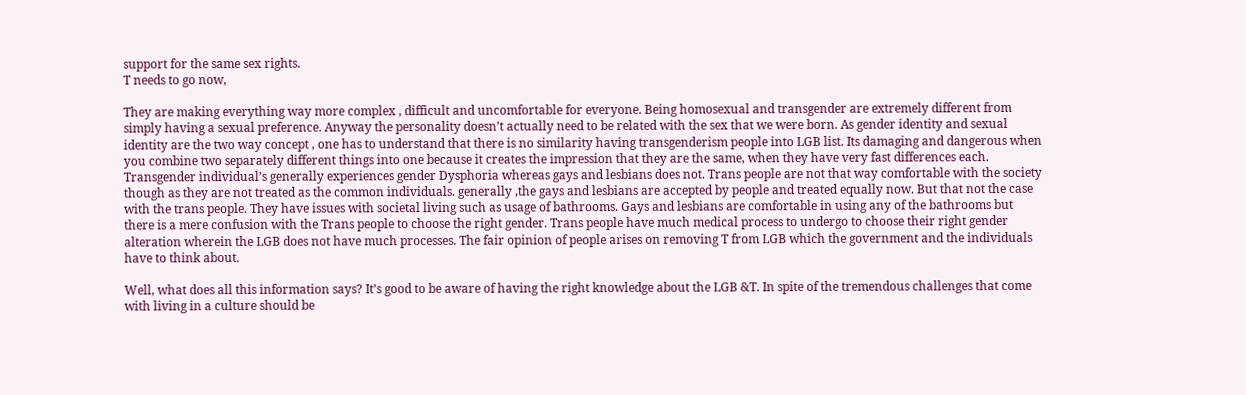support for the same sex rights.
T needs to go now,

They are making everything way more complex , difficult and uncomfortable for everyone. Being homosexual and transgender are extremely different from simply having a sexual preference. Anyway the personality doesn’t actually need to be related with the sex that we were born. As gender identity and sexual identity are the two way concept , one has to understand that there is no similarity having transgenderism people into LGB list. Its damaging and dangerous when you combine two separately different things into one because it creates the impression that they are the same, when they have very fast differences each. Transgender individual’s generally experiences gender Dysphoria whereas gays and lesbians does not. Trans people are not that way comfortable with the society though as they are not treated as the common individuals. generally ,the gays and lesbians are accepted by people and treated equally now. But that not the case with the trans people. They have issues with societal living such as usage of bathrooms. Gays and lesbians are comfortable in using any of the bathrooms but there is a mere confusion with the Trans people to choose the right gender. Trans people have much medical process to undergo to choose their right gender alteration wherein the LGB does not have much processes. The fair opinion of people arises on removing T from LGB which the government and the individuals have to think about.

Well, what does all this information says? It’s good to be aware of having the right knowledge about the LGB &T. In spite of the tremendous challenges that come with living in a culture should be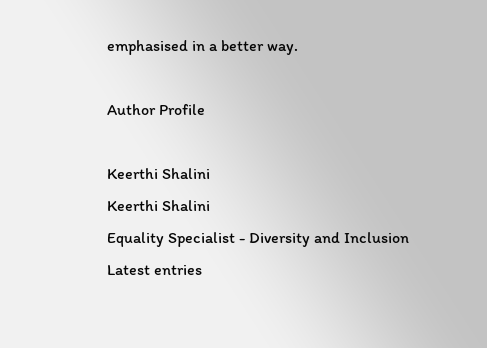emphasised in a better way.

Author Profile

Keerthi Shalini
Keerthi Shalini
Equality Specialist - Diversity and Inclusion
Latest entries